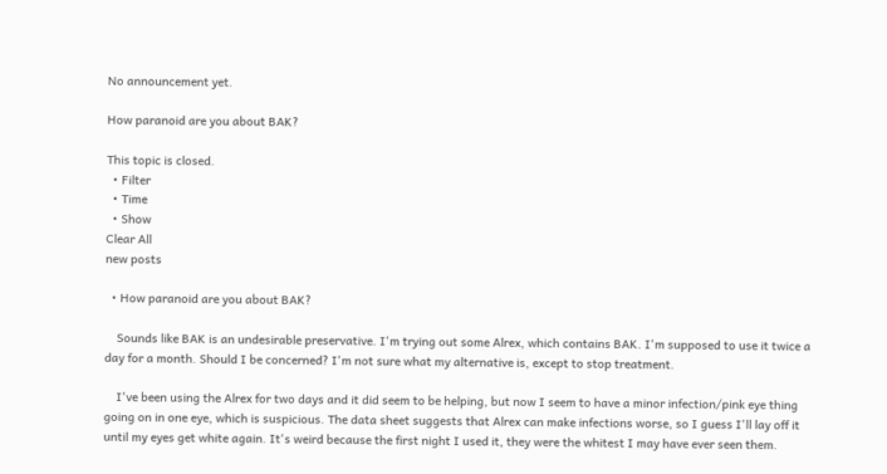No announcement yet.

How paranoid are you about BAK?

This topic is closed.
  • Filter
  • Time
  • Show
Clear All
new posts

  • How paranoid are you about BAK?

    Sounds like BAK is an undesirable preservative. I'm trying out some Alrex, which contains BAK. I'm supposed to use it twice a day for a month. Should I be concerned? I'm not sure what my alternative is, except to stop treatment.

    I've been using the Alrex for two days and it did seem to be helping, but now I seem to have a minor infection/pink eye thing going on in one eye, which is suspicious. The data sheet suggests that Alrex can make infections worse, so I guess I'll lay off it until my eyes get white again. It's weird because the first night I used it, they were the whitest I may have ever seen them.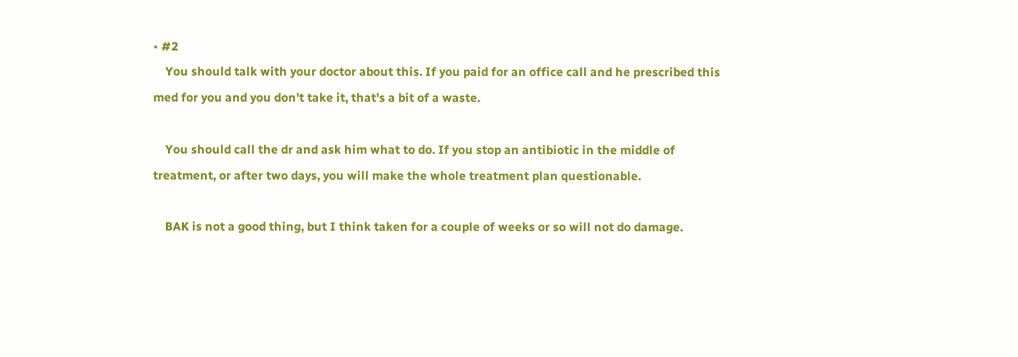• #2
    You should talk with your doctor about this. If you paid for an office call and he prescribed this med for you and you don't take it, that's a bit of a waste.

    You should call the dr and ask him what to do. If you stop an antibiotic in the middle of treatment, or after two days, you will make the whole treatment plan questionable.

    BAK is not a good thing, but I think taken for a couple of weeks or so will not do damage.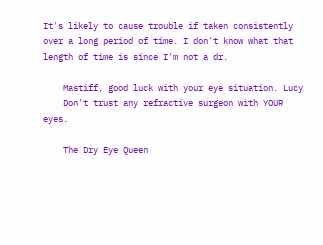It's likely to cause trouble if taken consistently over a long period of time. I don't know what that length of time is since I'm not a dr.

    Mastiff, good luck with your eye situation. Lucy
    Don't trust any refractive surgeon with YOUR eyes.

    The Dry Eye Queen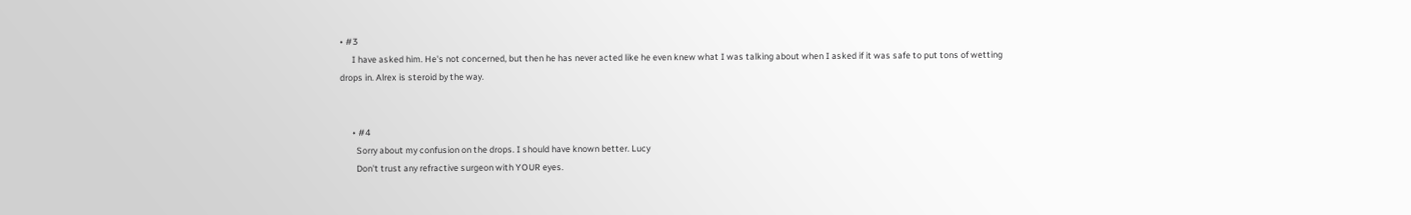• #3
      I have asked him. He's not concerned, but then he has never acted like he even knew what I was talking about when I asked if it was safe to put tons of wetting drops in. Alrex is steroid by the way.


      • #4
        Sorry about my confusion on the drops. I should have known better. Lucy
        Don't trust any refractive surgeon with YOUR eyes.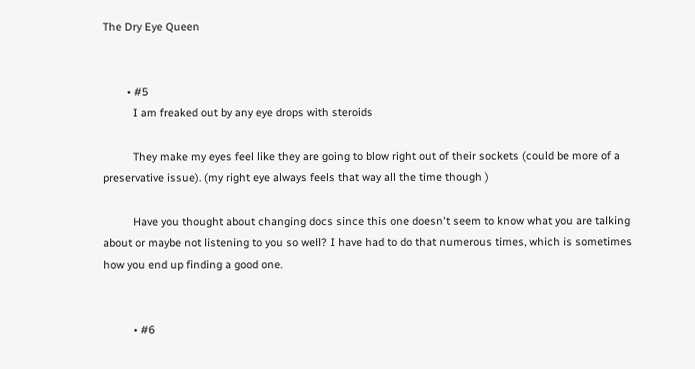The Dry Eye Queen


        • #5
          I am freaked out by any eye drops with steroids

          They make my eyes feel like they are going to blow right out of their sockets (could be more of a preservative issue). (my right eye always feels that way all the time though )

          Have you thought about changing docs since this one doesn't seem to know what you are talking about or maybe not listening to you so well? I have had to do that numerous times, which is sometimes how you end up finding a good one.


          • #6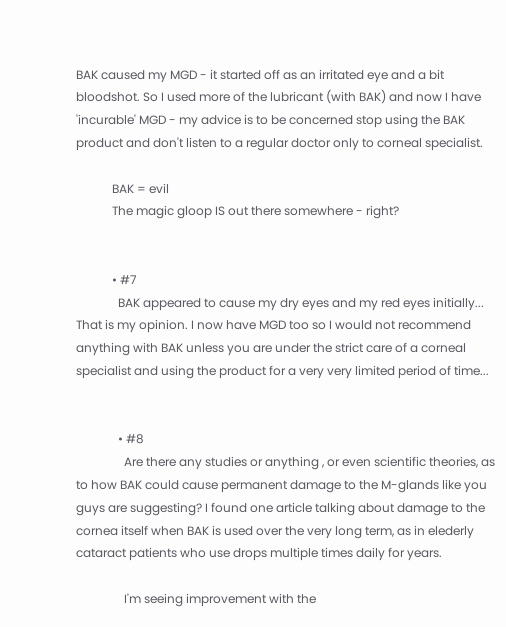BAK caused my MGD - it started off as an irritated eye and a bit bloodshot. So I used more of the lubricant (with BAK) and now I have 'incurable' MGD - my advice is to be concerned stop using the BAK product and don't listen to a regular doctor only to corneal specialist.

            BAK = evil
            The magic gloop IS out there somewhere - right?


            • #7
              BAK appeared to cause my dry eyes and my red eyes initially... That is my opinion. I now have MGD too so I would not recommend anything with BAK unless you are under the strict care of a corneal specialist and using the product for a very very limited period of time...


              • #8
                Are there any studies or anything , or even scientific theories, as to how BAK could cause permanent damage to the M-glands like you guys are suggesting? I found one article talking about damage to the cornea itself when BAK is used over the very long term, as in elederly cataract patients who use drops multiple times daily for years.

                I'm seeing improvement with the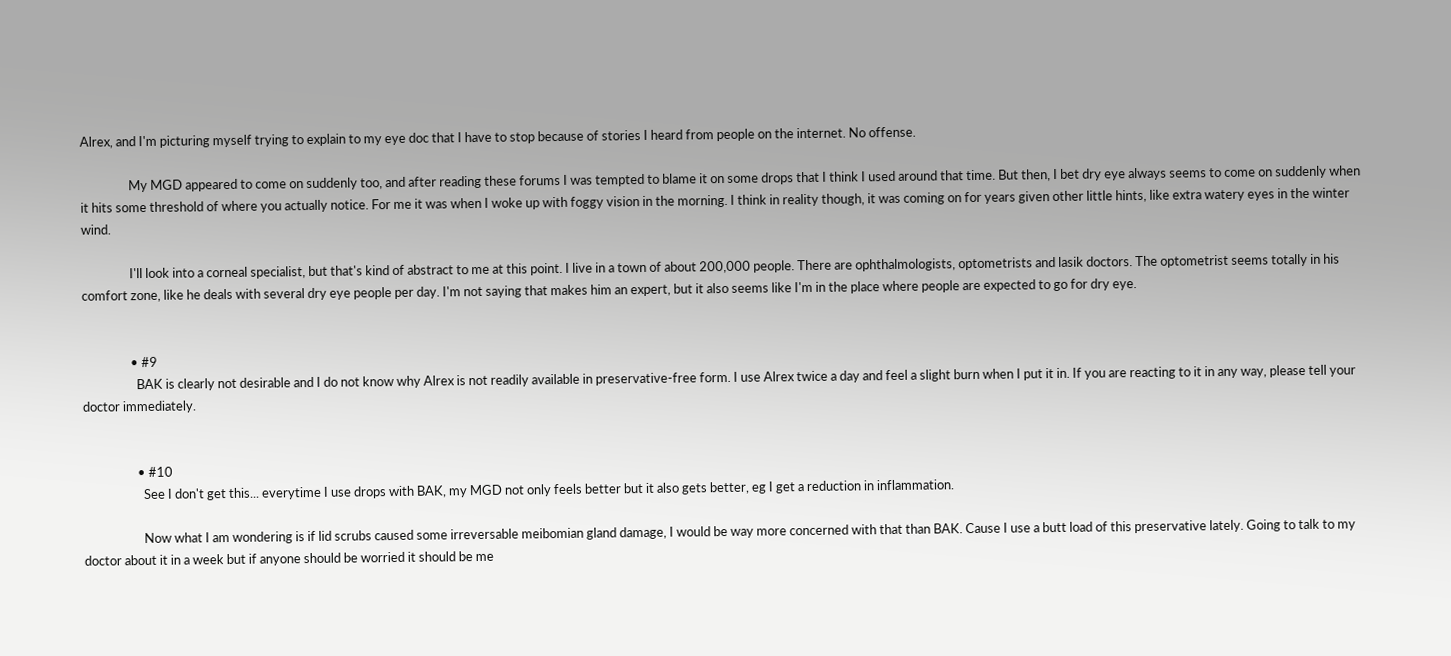Alrex, and I'm picturing myself trying to explain to my eye doc that I have to stop because of stories I heard from people on the internet. No offense.

                My MGD appeared to come on suddenly too, and after reading these forums I was tempted to blame it on some drops that I think I used around that time. But then, I bet dry eye always seems to come on suddenly when it hits some threshold of where you actually notice. For me it was when I woke up with foggy vision in the morning. I think in reality though, it was coming on for years given other little hints, like extra watery eyes in the winter wind.

                I'll look into a corneal specialist, but that's kind of abstract to me at this point. I live in a town of about 200,000 people. There are ophthalmologists, optometrists and lasik doctors. The optometrist seems totally in his comfort zone, like he deals with several dry eye people per day. I'm not saying that makes him an expert, but it also seems like I'm in the place where people are expected to go for dry eye.


                • #9
                  BAK is clearly not desirable and I do not know why Alrex is not readily available in preservative-free form. I use Alrex twice a day and feel a slight burn when I put it in. If you are reacting to it in any way, please tell your doctor immediately.


                  • #10
                    See I don't get this... everytime I use drops with BAK, my MGD not only feels better but it also gets better, eg I get a reduction in inflammation.

                    Now what I am wondering is if lid scrubs caused some irreversable meibomian gland damage, I would be way more concerned with that than BAK. Cause I use a butt load of this preservative lately. Going to talk to my doctor about it in a week but if anyone should be worried it should be me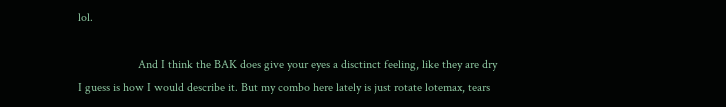lol.

                    And I think the BAK does give your eyes a disctinct feeling, like they are dry I guess is how I would describe it. But my combo here lately is just rotate lotemax, tears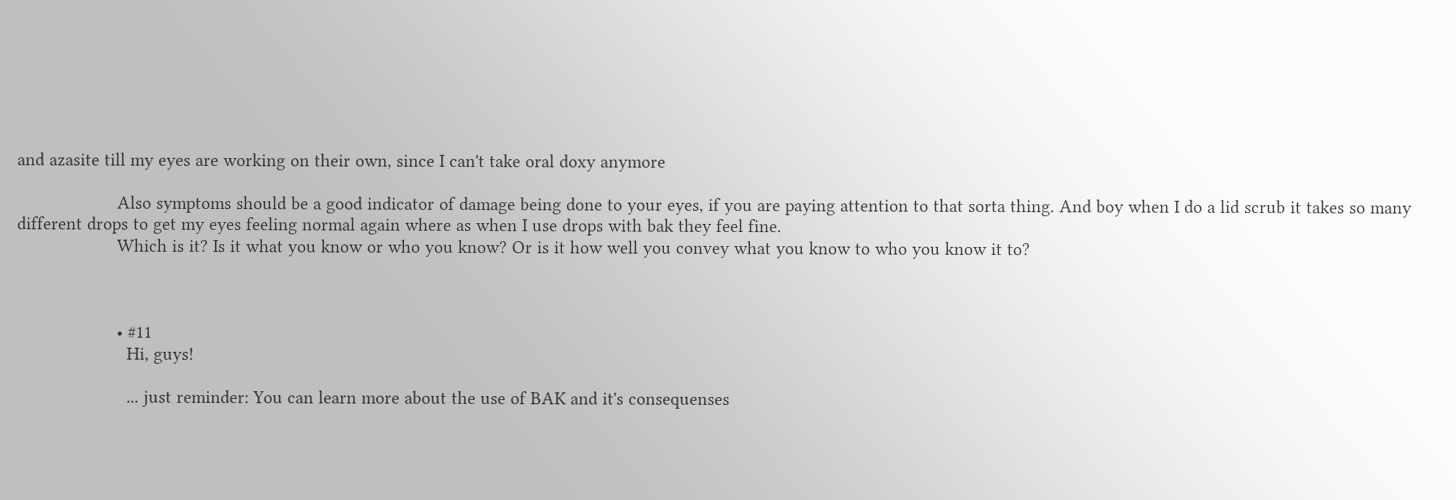and azasite till my eyes are working on their own, since I can't take oral doxy anymore

                    Also symptoms should be a good indicator of damage being done to your eyes, if you are paying attention to that sorta thing. And boy when I do a lid scrub it takes so many different drops to get my eyes feeling normal again where as when I use drops with bak they feel fine.
                    Which is it? Is it what you know or who you know? Or is it how well you convey what you know to who you know it to?



                    • #11
                      Hi, guys!

                      ... just reminder: You can learn more about the use of BAK and it's consequenses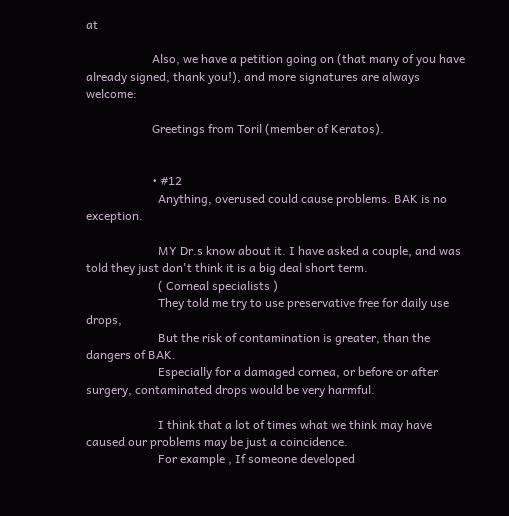at

                      Also, we have a petition going on (that many of you have already signed, thank you!), and more signatures are always welcome:

                      Greetings from Toril (member of Keratos).


                      • #12
                        Anything, overused could cause problems. BAK is no exception.

                        MY Dr.s know about it. I have asked a couple, and was told they just don't think it is a big deal short term.
                        ( Corneal specialists )
                        They told me try to use preservative free for daily use drops,
                        But the risk of contamination is greater, than the dangers of BAK.
                        Especially for a damaged cornea, or before or after surgery, contaminated drops would be very harmful.

                        I think that a lot of times what we think may have caused our problems may be just a coincidence.
                        For example , If someone developed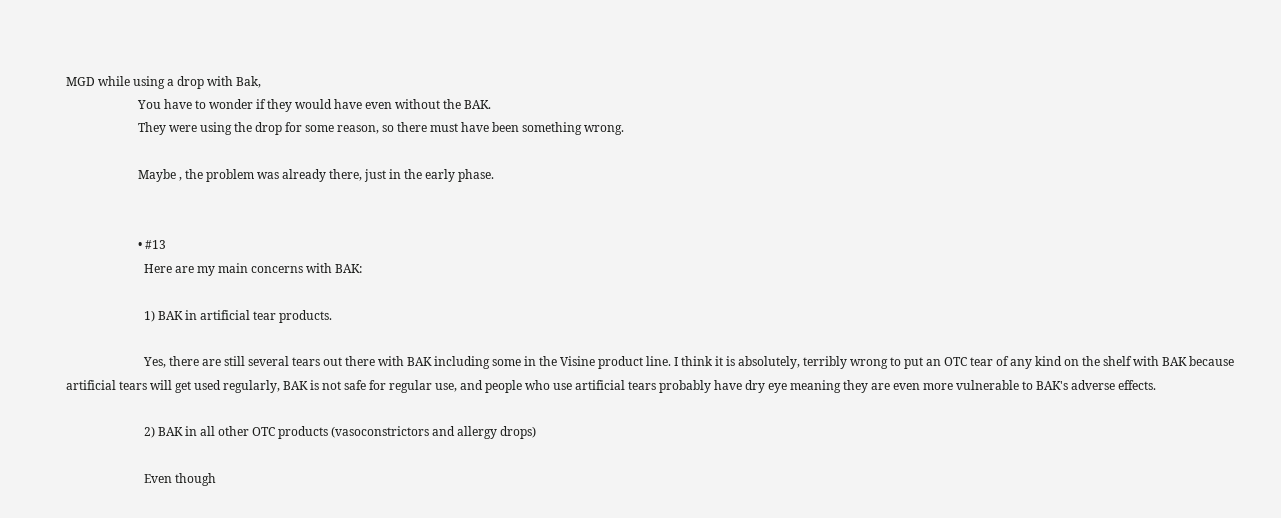MGD while using a drop with Bak,
                        You have to wonder if they would have even without the BAK.
                        They were using the drop for some reason, so there must have been something wrong.

                        Maybe , the problem was already there, just in the early phase.


                        • #13
                          Here are my main concerns with BAK:

                          1) BAK in artificial tear products.

                          Yes, there are still several tears out there with BAK including some in the Visine product line. I think it is absolutely, terribly wrong to put an OTC tear of any kind on the shelf with BAK because artificial tears will get used regularly, BAK is not safe for regular use, and people who use artificial tears probably have dry eye meaning they are even more vulnerable to BAK's adverse effects.

                          2) BAK in all other OTC products (vasoconstrictors and allergy drops)

                          Even though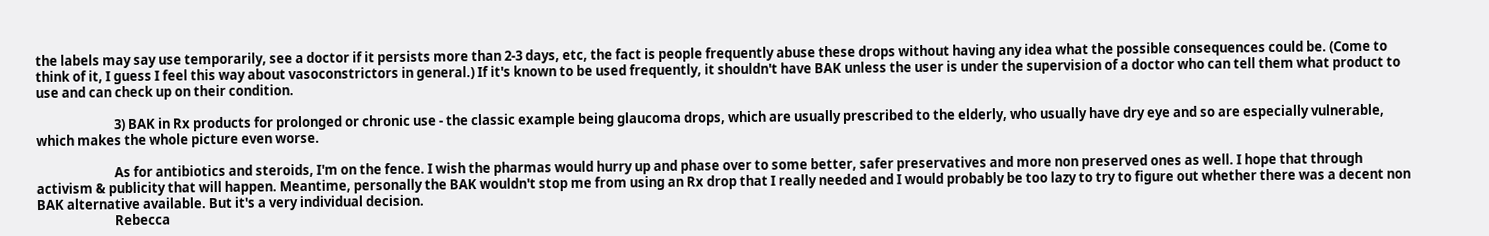the labels may say use temporarily, see a doctor if it persists more than 2-3 days, etc, the fact is people frequently abuse these drops without having any idea what the possible consequences could be. (Come to think of it, I guess I feel this way about vasoconstrictors in general.) If it's known to be used frequently, it shouldn't have BAK unless the user is under the supervision of a doctor who can tell them what product to use and can check up on their condition.

                          3) BAK in Rx products for prolonged or chronic use - the classic example being glaucoma drops, which are usually prescribed to the elderly, who usually have dry eye and so are especially vulnerable, which makes the whole picture even worse.

                          As for antibiotics and steroids, I'm on the fence. I wish the pharmas would hurry up and phase over to some better, safer preservatives and more non preserved ones as well. I hope that through activism & publicity that will happen. Meantime, personally the BAK wouldn't stop me from using an Rx drop that I really needed and I would probably be too lazy to try to figure out whether there was a decent non BAK alternative available. But it's a very individual decision.
                          Rebecca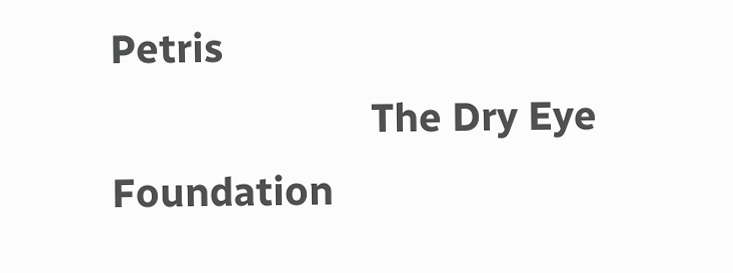Petris
                          The Dry Eye Foundation